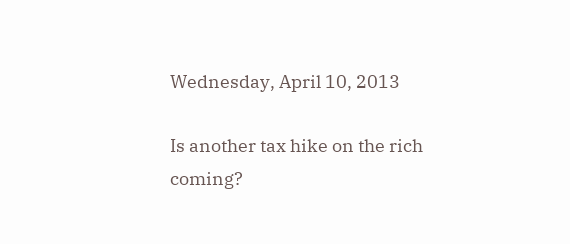Wednesday, April 10, 2013

Is another tax hike on the rich coming?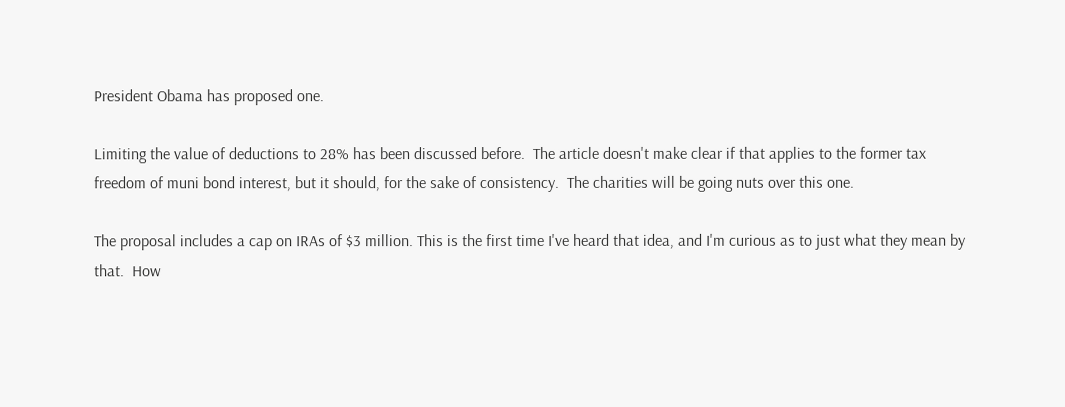President Obama has proposed one.

Limiting the value of deductions to 28% has been discussed before.  The article doesn't make clear if that applies to the former tax freedom of muni bond interest, but it should, for the sake of consistency.  The charities will be going nuts over this one.

The proposal includes a cap on IRAs of $3 million. This is the first time I've heard that idea, and I'm curious as to just what they mean by that.  How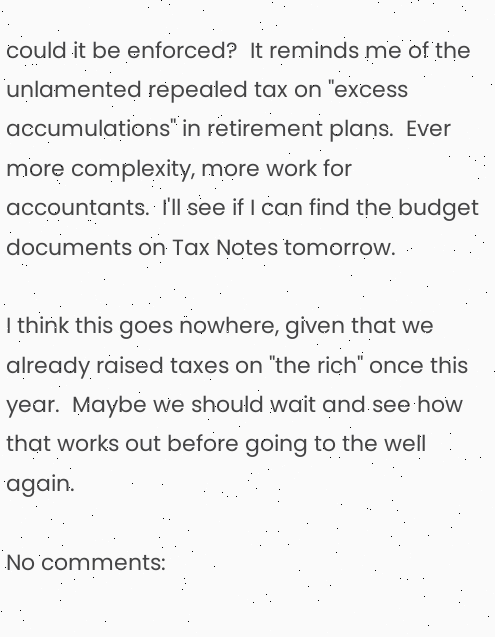could it be enforced?  It reminds me of the unlamented repealed tax on "excess accumulations" in retirement plans.  Ever more complexity, more work for accountants.  I'll see if I can find the budget documents on Tax Notes tomorrow.

I think this goes nowhere, given that we already raised taxes on "the rich" once this year.  Maybe we should wait and see how that works out before going to the well again.

No comments: